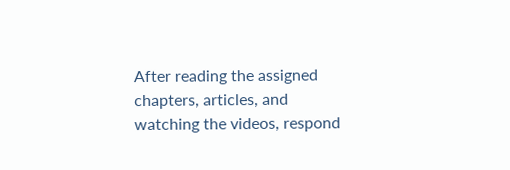After reading the assigned chapters, articles, and watching the videos, respond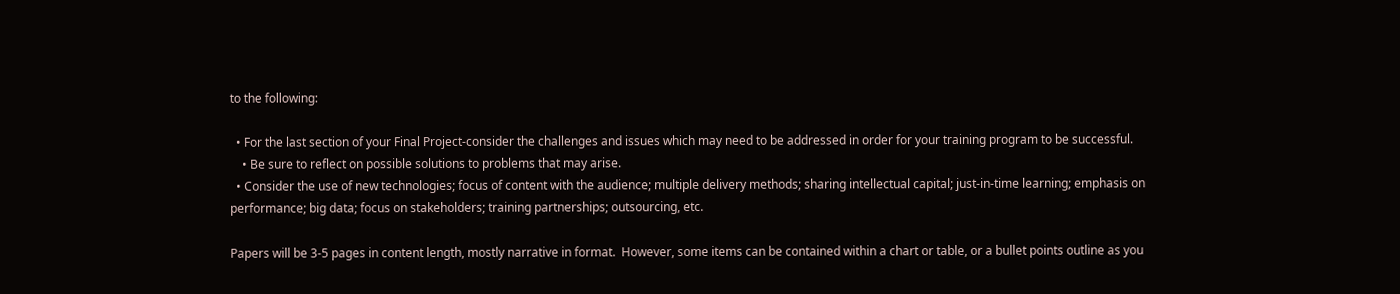to the following:

  • For the last section of your Final Project-consider the challenges and issues which may need to be addressed in order for your training program to be successful.
    • Be sure to reflect on possible solutions to problems that may arise.
  • Consider the use of new technologies; focus of content with the audience; multiple delivery methods; sharing intellectual capital; just-in-time learning; emphasis on performance; big data; focus on stakeholders; training partnerships; outsourcing, etc.

Papers will be 3-5 pages in content length, mostly narrative in format.  However, some items can be contained within a chart or table, or a bullet points outline as you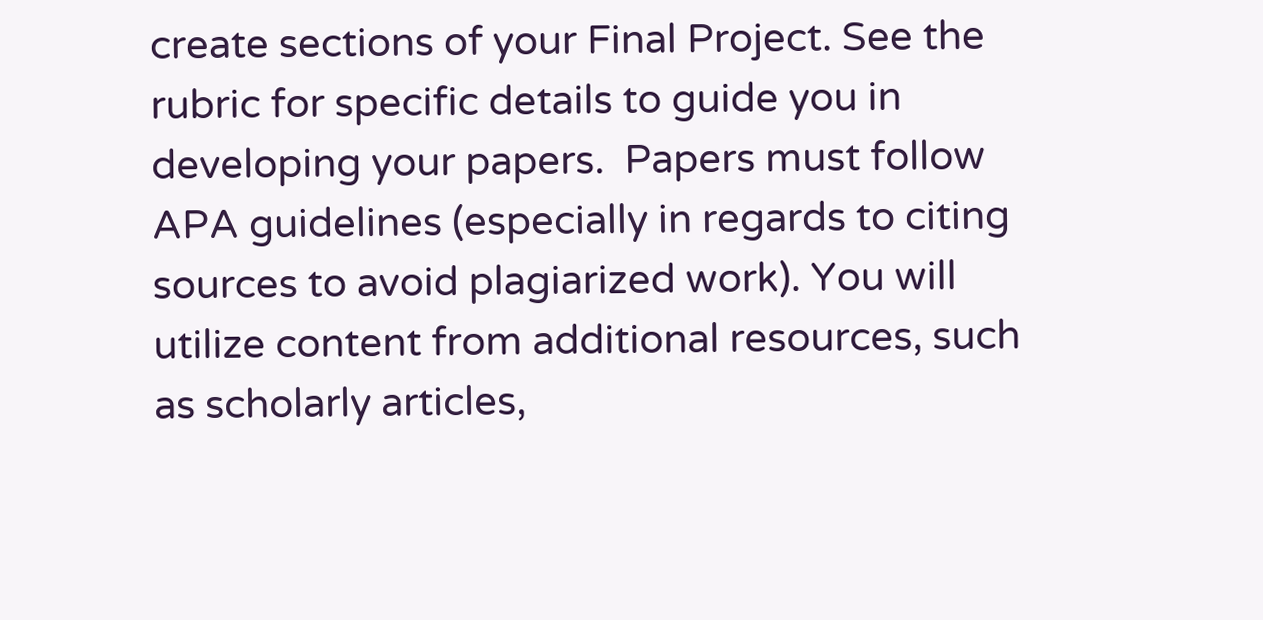create sections of your Final Project. See the rubric for specific details to guide you in developing your papers.  Papers must follow APA guidelines (especially in regards to citing sources to avoid plagiarized work). You will utilize content from additional resources, such as scholarly articles,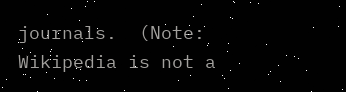journals.  (Note: Wikipedia is not a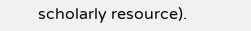scholarly resource).